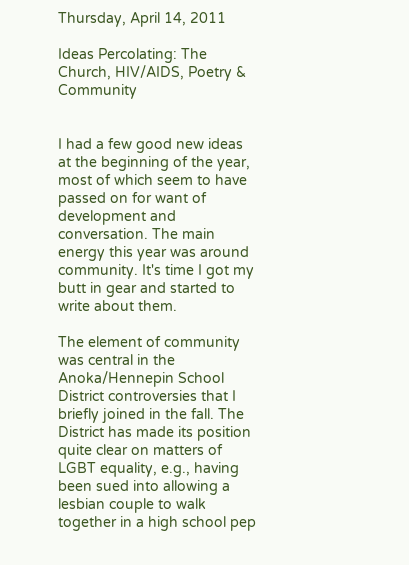Thursday, April 14, 2011

Ideas Percolating: The Church, HIV/AIDS, Poetry & Community


I had a few good new ideas at the beginning of the year, most of which seem to have passed on for want of development and conversation. The main energy this year was around community. It's time I got my butt in gear and started to write about them.

The element of community was central in the Anoka/Hennepin School District controversies that I briefly joined in the fall. The District has made its position quite clear on matters of LGBT equality, e.g., having been sued into allowing a lesbian couple to walk together in a high school pep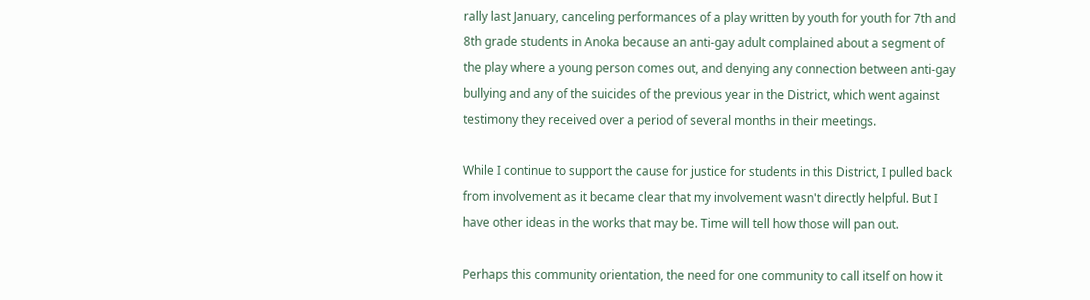rally last January, canceling performances of a play written by youth for youth for 7th and 8th grade students in Anoka because an anti-gay adult complained about a segment of the play where a young person comes out, and denying any connection between anti-gay bullying and any of the suicides of the previous year in the District, which went against testimony they received over a period of several months in their meetings.

While I continue to support the cause for justice for students in this District, I pulled back from involvement as it became clear that my involvement wasn't directly helpful. But I have other ideas in the works that may be. Time will tell how those will pan out.

Perhaps this community orientation, the need for one community to call itself on how it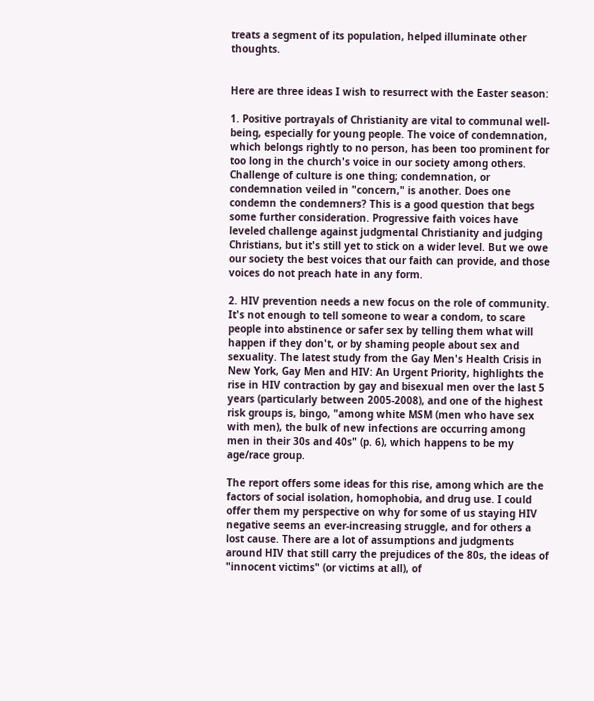treats a segment of its population, helped illuminate other thoughts.


Here are three ideas I wish to resurrect with the Easter season:

1. Positive portrayals of Christianity are vital to communal well-being, especially for young people. The voice of condemnation, which belongs rightly to no person, has been too prominent for too long in the church's voice in our society among others. Challenge of culture is one thing; condemnation, or condemnation veiled in "concern," is another. Does one condemn the condemners? This is a good question that begs some further consideration. Progressive faith voices have leveled challenge against judgmental Christianity and judging Christians, but it's still yet to stick on a wider level. But we owe our society the best voices that our faith can provide, and those voices do not preach hate in any form.

2. HIV prevention needs a new focus on the role of community. It's not enough to tell someone to wear a condom, to scare people into abstinence or safer sex by telling them what will happen if they don't, or by shaming people about sex and sexuality. The latest study from the Gay Men's Health Crisis in New York, Gay Men and HIV: An Urgent Priority, highlights the rise in HIV contraction by gay and bisexual men over the last 5 years (particularly between 2005-2008), and one of the highest risk groups is, bingo, "among white MSM (men who have sex with men), the bulk of new infections are occurring among men in their 30s and 40s" (p. 6), which happens to be my age/race group.

The report offers some ideas for this rise, among which are the factors of social isolation, homophobia, and drug use. I could offer them my perspective on why for some of us staying HIV negative seems an ever-increasing struggle, and for others a lost cause. There are a lot of assumptions and judgments around HIV that still carry the prejudices of the 80s, the ideas of "innocent victims" (or victims at all), of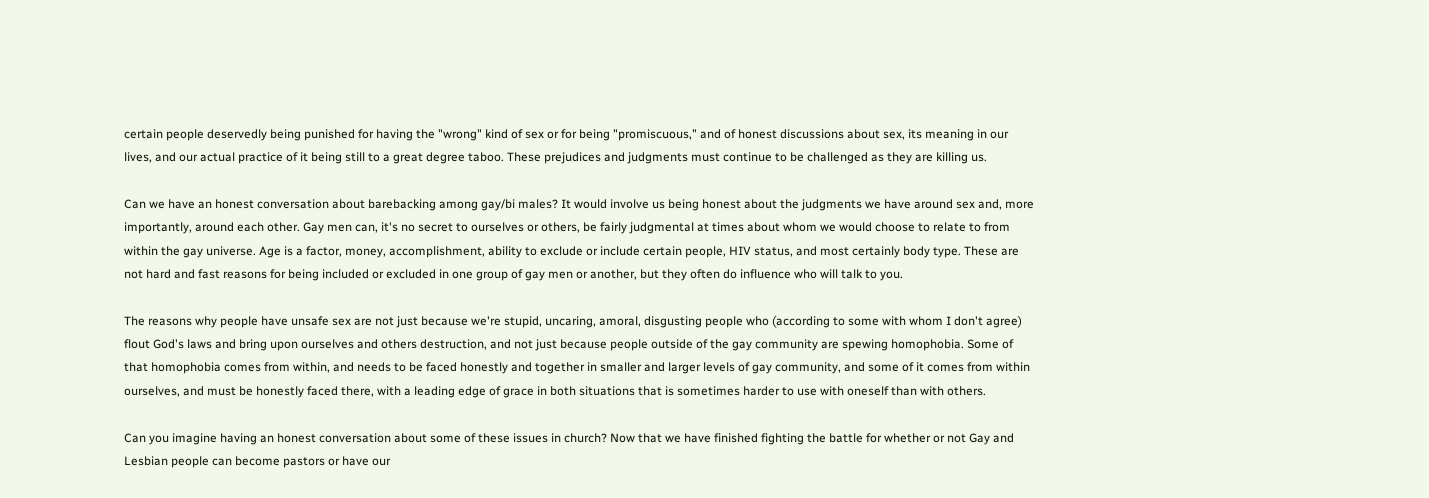certain people deservedly being punished for having the "wrong" kind of sex or for being "promiscuous," and of honest discussions about sex, its meaning in our lives, and our actual practice of it being still to a great degree taboo. These prejudices and judgments must continue to be challenged as they are killing us.

Can we have an honest conversation about barebacking among gay/bi males? It would involve us being honest about the judgments we have around sex and, more importantly, around each other. Gay men can, it's no secret to ourselves or others, be fairly judgmental at times about whom we would choose to relate to from within the gay universe. Age is a factor, money, accomplishment, ability to exclude or include certain people, HIV status, and most certainly body type. These are not hard and fast reasons for being included or excluded in one group of gay men or another, but they often do influence who will talk to you.

The reasons why people have unsafe sex are not just because we're stupid, uncaring, amoral, disgusting people who (according to some with whom I don't agree) flout God's laws and bring upon ourselves and others destruction, and not just because people outside of the gay community are spewing homophobia. Some of that homophobia comes from within, and needs to be faced honestly and together in smaller and larger levels of gay community, and some of it comes from within ourselves, and must be honestly faced there, with a leading edge of grace in both situations that is sometimes harder to use with oneself than with others.

Can you imagine having an honest conversation about some of these issues in church? Now that we have finished fighting the battle for whether or not Gay and Lesbian people can become pastors or have our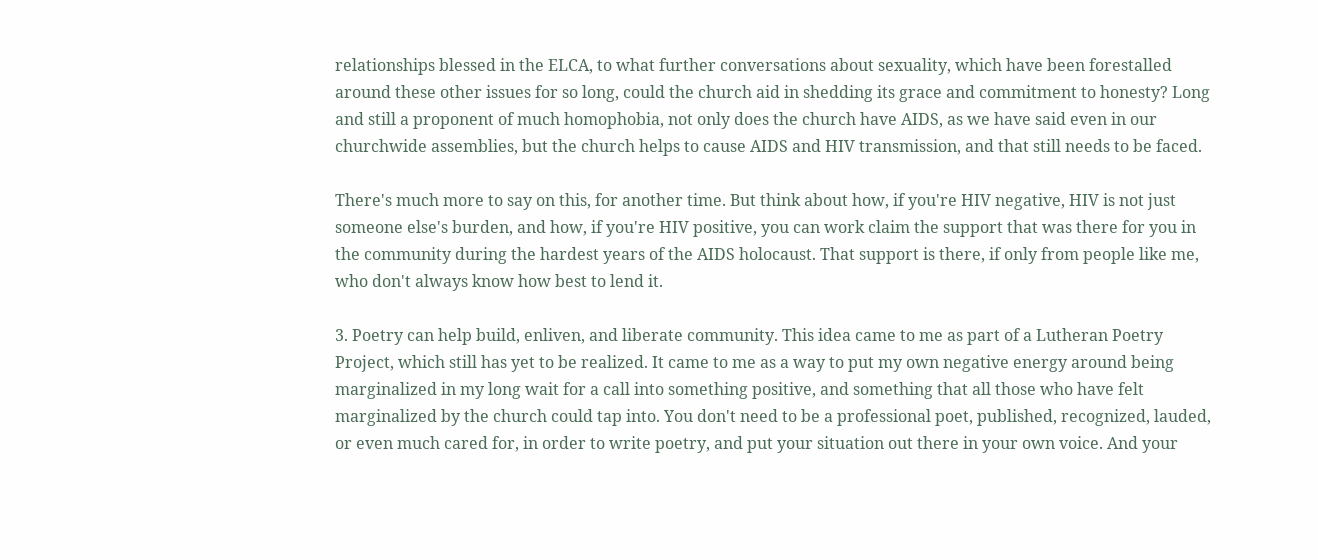relationships blessed in the ELCA, to what further conversations about sexuality, which have been forestalled around these other issues for so long, could the church aid in shedding its grace and commitment to honesty? Long and still a proponent of much homophobia, not only does the church have AIDS, as we have said even in our churchwide assemblies, but the church helps to cause AIDS and HIV transmission, and that still needs to be faced.

There's much more to say on this, for another time. But think about how, if you're HIV negative, HIV is not just someone else's burden, and how, if you're HIV positive, you can work claim the support that was there for you in the community during the hardest years of the AIDS holocaust. That support is there, if only from people like me, who don't always know how best to lend it.

3. Poetry can help build, enliven, and liberate community. This idea came to me as part of a Lutheran Poetry Project, which still has yet to be realized. It came to me as a way to put my own negative energy around being marginalized in my long wait for a call into something positive, and something that all those who have felt marginalized by the church could tap into. You don't need to be a professional poet, published, recognized, lauded, or even much cared for, in order to write poetry, and put your situation out there in your own voice. And your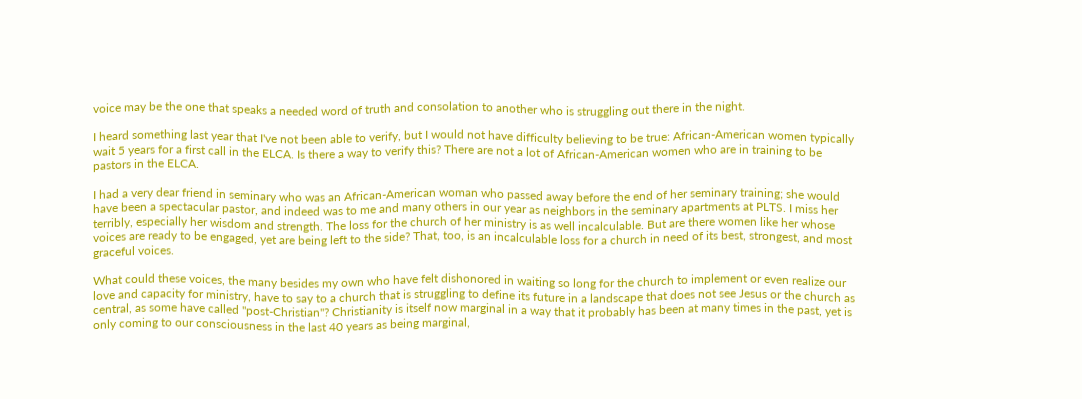voice may be the one that speaks a needed word of truth and consolation to another who is struggling out there in the night.

I heard something last year that I've not been able to verify, but I would not have difficulty believing to be true: African-American women typically wait 5 years for a first call in the ELCA. Is there a way to verify this? There are not a lot of African-American women who are in training to be pastors in the ELCA.

I had a very dear friend in seminary who was an African-American woman who passed away before the end of her seminary training; she would have been a spectacular pastor, and indeed was to me and many others in our year as neighbors in the seminary apartments at PLTS. I miss her terribly, especially her wisdom and strength. The loss for the church of her ministry is as well incalculable. But are there women like her whose voices are ready to be engaged, yet are being left to the side? That, too, is an incalculable loss for a church in need of its best, strongest, and most graceful voices.

What could these voices, the many besides my own who have felt dishonored in waiting so long for the church to implement or even realize our love and capacity for ministry, have to say to a church that is struggling to define its future in a landscape that does not see Jesus or the church as central, as some have called "post-Christian"? Christianity is itself now marginal in a way that it probably has been at many times in the past, yet is only coming to our consciousness in the last 40 years as being marginal,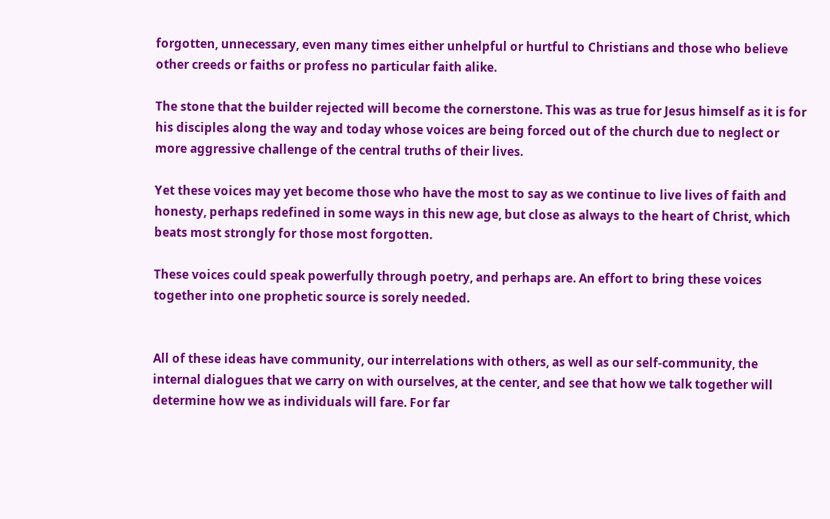forgotten, unnecessary, even many times either unhelpful or hurtful to Christians and those who believe other creeds or faiths or profess no particular faith alike.

The stone that the builder rejected will become the cornerstone. This was as true for Jesus himself as it is for his disciples along the way and today whose voices are being forced out of the church due to neglect or more aggressive challenge of the central truths of their lives.

Yet these voices may yet become those who have the most to say as we continue to live lives of faith and honesty, perhaps redefined in some ways in this new age, but close as always to the heart of Christ, which beats most strongly for those most forgotten.

These voices could speak powerfully through poetry, and perhaps are. An effort to bring these voices together into one prophetic source is sorely needed.


All of these ideas have community, our interrelations with others, as well as our self-community, the internal dialogues that we carry on with ourselves, at the center, and see that how we talk together will determine how we as individuals will fare. For far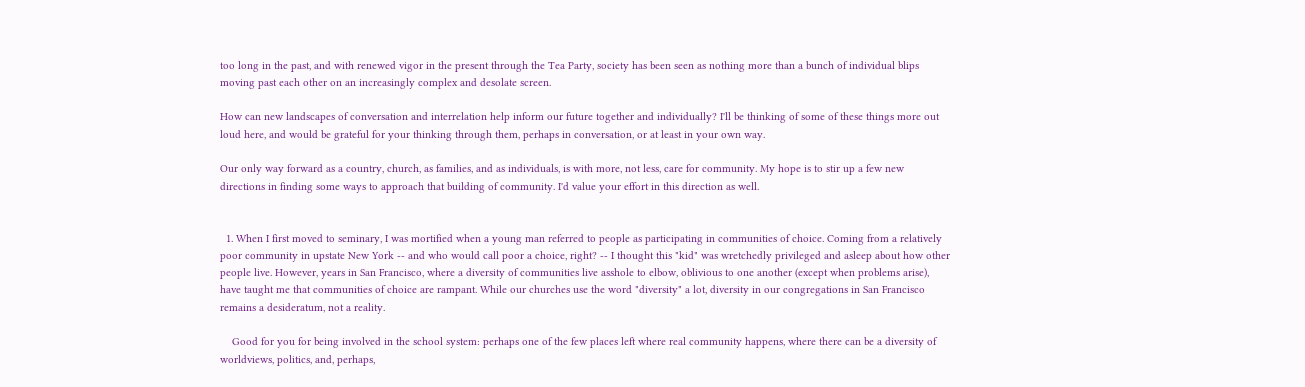too long in the past, and with renewed vigor in the present through the Tea Party, society has been seen as nothing more than a bunch of individual blips moving past each other on an increasingly complex and desolate screen.

How can new landscapes of conversation and interrelation help inform our future together and individually? I'll be thinking of some of these things more out loud here, and would be grateful for your thinking through them, perhaps in conversation, or at least in your own way.

Our only way forward as a country, church, as families, and as individuals, is with more, not less, care for community. My hope is to stir up a few new directions in finding some ways to approach that building of community. I'd value your effort in this direction as well.


  1. When I first moved to seminary, I was mortified when a young man referred to people as participating in communities of choice. Coming from a relatively poor community in upstate New York -- and who would call poor a choice, right? -- I thought this "kid" was wretchedly privileged and asleep about how other people live. However, years in San Francisco, where a diversity of communities live asshole to elbow, oblivious to one another (except when problems arise), have taught me that communities of choice are rampant. While our churches use the word "diversity" a lot, diversity in our congregations in San Francisco remains a desideratum, not a reality.

    Good for you for being involved in the school system: perhaps one of the few places left where real community happens, where there can be a diversity of worldviews, politics, and, perhaps,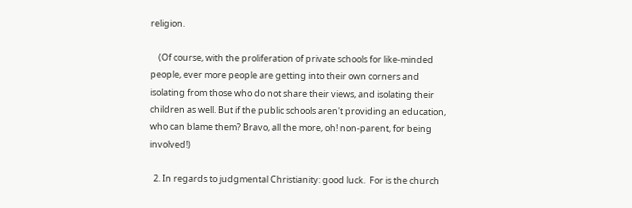religion.

    (Of course, with the proliferation of private schools for like-minded people, ever more people are getting into their own corners and isolating from those who do not share their views, and isolating their children as well. But if the public schools aren't providing an education, who can blame them? Bravo, all the more, oh! non-parent, for being involved!)

  2. In regards to judgmental Christianity: good luck.  For is the church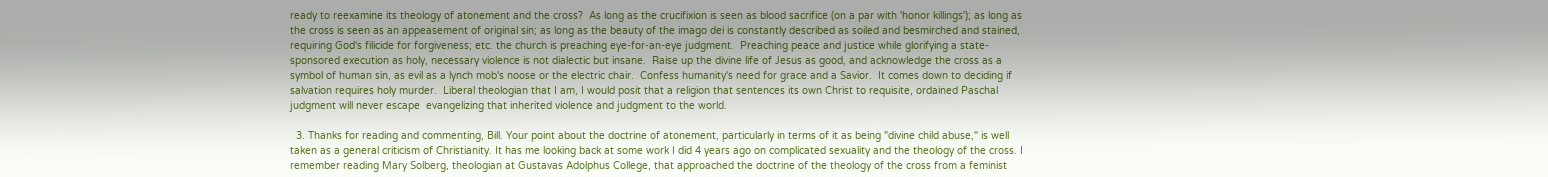ready to reexamine its theology of atonement and the cross?  As long as the crucifixion is seen as blood sacrifice (on a par with 'honor killings'); as long as the cross is seen as an appeasement of original sin; as long as the beauty of the imago dei is constantly described as soiled and besmirched and stained, requiring God's filicide for forgiveness; etc. the church is preaching eye-for-an-eye judgment.  Preaching peace and justice while glorifying a state-sponsored execution as holy, necessary violence is not dialectic but insane.  Raise up the divine life of Jesus as good, and acknowledge the cross as a symbol of human sin, as evil as a lynch mob's noose or the electric chair.  Confess humanity's need for grace and a Savior.  It comes down to deciding if salvation requires holy murder.  Liberal theologian that I am, I would posit that a religion that sentences its own Christ to requisite, ordained Paschal judgment will never escape  evangelizing that inherited violence and judgment to the world.

  3. Thanks for reading and commenting, Bill. Your point about the doctrine of atonement, particularly in terms of it as being "divine child abuse," is well taken as a general criticism of Christianity. It has me looking back at some work I did 4 years ago on complicated sexuality and the theology of the cross. I remember reading Mary Solberg, theologian at Gustavas Adolphus College, that approached the doctrine of the theology of the cross from a feminist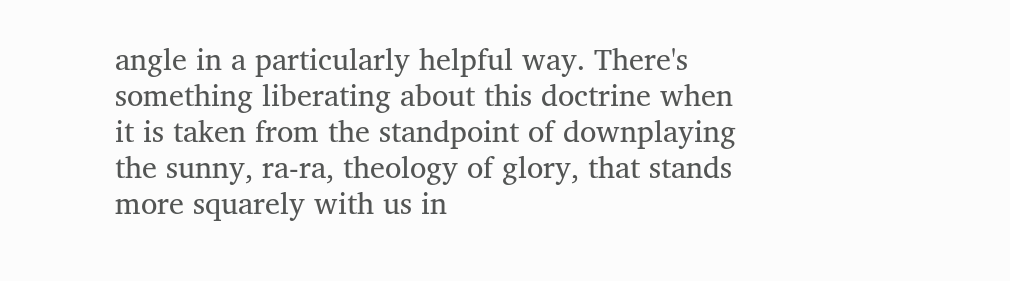angle in a particularly helpful way. There's something liberating about this doctrine when it is taken from the standpoint of downplaying the sunny, ra-ra, theology of glory, that stands more squarely with us in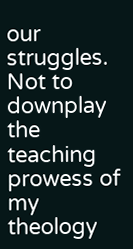our struggles. Not to downplay the teaching prowess of my theology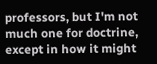professors, but I'm not much one for doctrine, except in how it might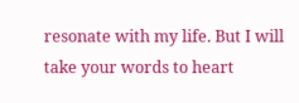resonate with my life. But I will take your words to heart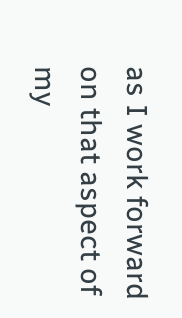as I work forward on that aspect of my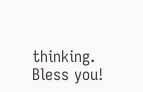thinking. Bless you!